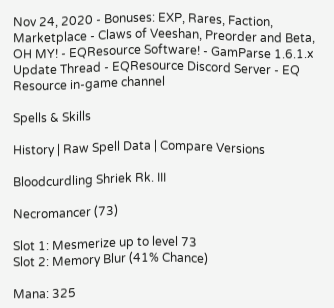Nov 24, 2020 - Bonuses: EXP, Rares, Faction, Marketplace - Claws of Veeshan, Preorder and Beta, OH MY! - EQResource Software! - GamParse 1.6.1.x Update Thread - EQResource Discord Server - EQ Resource in-game channel

Spells & Skills

History | Raw Spell Data | Compare Versions

Bloodcurdling Shriek Rk. III

Necromancer (73)

Slot 1: Mesmerize up to level 73
Slot 2: Memory Blur (41% Chance)

Mana: 325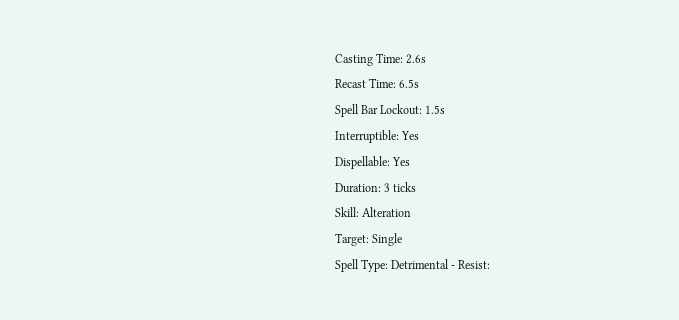Casting Time: 2.6s
Recast Time: 6.5s
Spell Bar Lockout: 1.5s
Interruptible: Yes
Dispellable: Yes
Duration: 3 ticks
Skill: Alteration
Target: Single
Spell Type: Detrimental - Resist: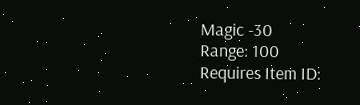Magic -30
Range: 100
Requires Item ID: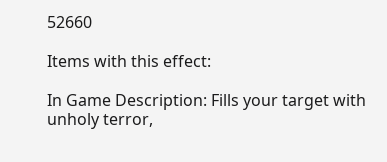52660

Items with this effect:

In Game Description: Fills your target with unholy terror,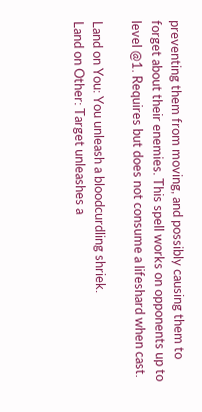preventing them from moving, and possibly causing them to forget about their enemies. This spell works on opponents up to level @1. Requires but does not consume a lifeshard when cast.

Land on You: You unleash a bloodcurdling shriek.
Land on Other: Target unleashes a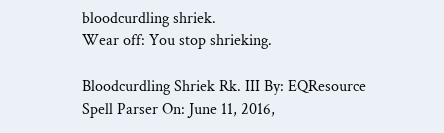bloodcurdling shriek.
Wear off: You stop shrieking.

Bloodcurdling Shriek Rk. III By: EQResource Spell Parser On: June 11, 2016,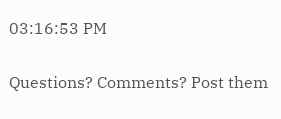03:16:53 PM

Questions? Comments? Post them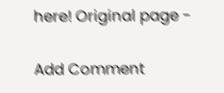here! Original page -

Add Comment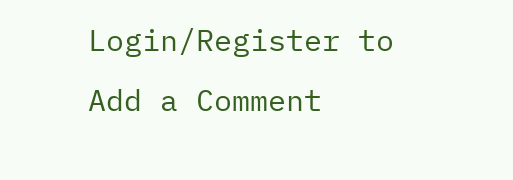Login/Register to Add a Comment